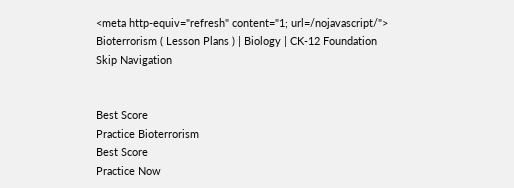<meta http-equiv="refresh" content="1; url=/nojavascript/"> Bioterrorism ( Lesson Plans ) | Biology | CK-12 Foundation
Skip Navigation


Best Score
Practice Bioterrorism
Best Score
Practice Now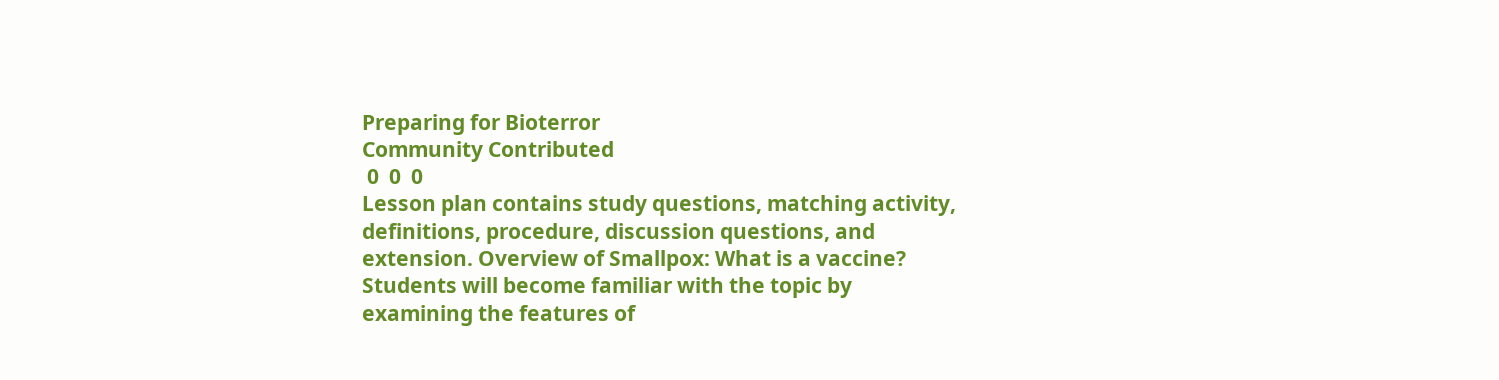Preparing for Bioterror
Community Contributed
 0  0  0
Lesson plan contains study questions, matching activity, definitions, procedure, discussion questions, and extension. Overview of Smallpox: What is a vaccine? Students will become familiar with the topic by examining the features of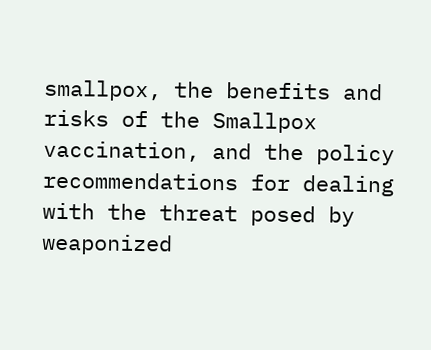smallpox, the benefits and risks of the Smallpox vaccination, and the policy recommendations for dealing with the threat posed by weaponized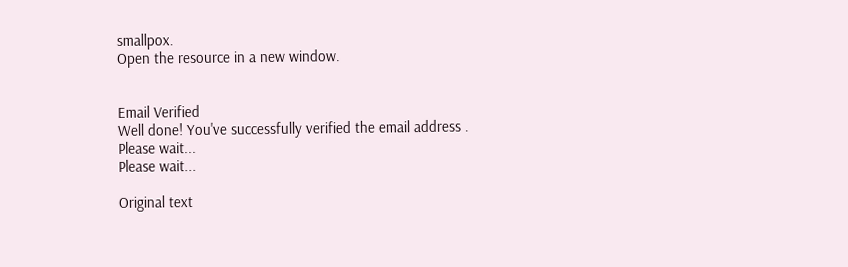smallpox.
Open the resource in a new window.


Email Verified
Well done! You've successfully verified the email address .
Please wait...
Please wait...

Original text